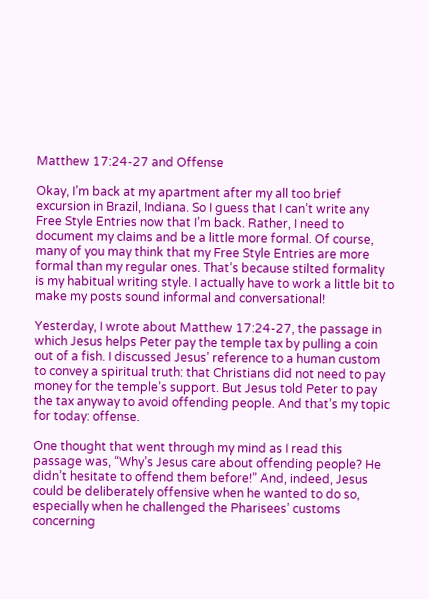Matthew 17:24-27 and Offense

Okay, I’m back at my apartment after my all too brief excursion in Brazil, Indiana. So I guess that I can’t write any Free Style Entries now that I’m back. Rather, I need to document my claims and be a little more formal. Of course, many of you may think that my Free Style Entries are more formal than my regular ones. That’s because stilted formality is my habitual writing style. I actually have to work a little bit to make my posts sound informal and conversational!

Yesterday, I wrote about Matthew 17:24-27, the passage in which Jesus helps Peter pay the temple tax by pulling a coin out of a fish. I discussed Jesus’ reference to a human custom to convey a spiritual truth: that Christians did not need to pay money for the temple’s support. But Jesus told Peter to pay the tax anyway to avoid offending people. And that’s my topic for today: offense.

One thought that went through my mind as I read this passage was, “Why’s Jesus care about offending people? He didn’t hesitate to offend them before!” And, indeed, Jesus could be deliberately offensive when he wanted to do so, especially when he challenged the Pharisees’ customs concerning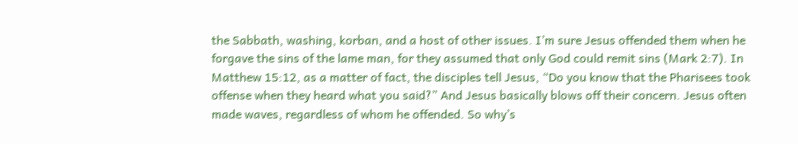the Sabbath, washing, korban, and a host of other issues. I’m sure Jesus offended them when he forgave the sins of the lame man, for they assumed that only God could remit sins (Mark 2:7). In Matthew 15:12, as a matter of fact, the disciples tell Jesus, “Do you know that the Pharisees took offense when they heard what you said?” And Jesus basically blows off their concern. Jesus often made waves, regardless of whom he offended. So why’s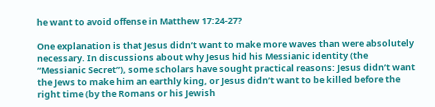he want to avoid offense in Matthew 17:24-27?

One explanation is that Jesus didn’t want to make more waves than were absolutely necessary. In discussions about why Jesus hid his Messianic identity (the “Messianic Secret”), some scholars have sought practical reasons: Jesus didn’t want the Jews to make him an earthly king, or Jesus didn’t want to be killed before the right time (by the Romans or his Jewish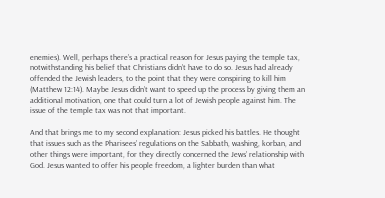enemies). Well, perhaps there’s a practical reason for Jesus paying the temple tax, notwithstanding his belief that Christians didn’t have to do so. Jesus had already offended the Jewish leaders, to the point that they were conspiring to kill him (Matthew 12:14). Maybe Jesus didn’t want to speed up the process by giving them an additional motivation, one that could turn a lot of Jewish people against him. The issue of the temple tax was not that important.

And that brings me to my second explanation: Jesus picked his battles. He thought that issues such as the Pharisees’ regulations on the Sabbath, washing, korban, and other things were important, for they directly concerned the Jews’ relationship with God. Jesus wanted to offer his people freedom, a lighter burden than what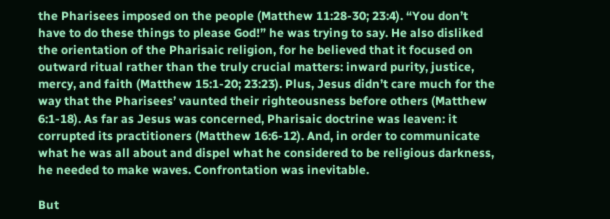the Pharisees imposed on the people (Matthew 11:28-30; 23:4). “You don’t have to do these things to please God!” he was trying to say. He also disliked the orientation of the Pharisaic religion, for he believed that it focused on outward ritual rather than the truly crucial matters: inward purity, justice, mercy, and faith (Matthew 15:1-20; 23:23). Plus, Jesus didn’t care much for the way that the Pharisees’ vaunted their righteousness before others (Matthew 6:1-18). As far as Jesus was concerned, Pharisaic doctrine was leaven: it corrupted its practitioners (Matthew 16:6-12). And, in order to communicate what he was all about and dispel what he considered to be religious darkness, he needed to make waves. Confrontation was inevitable.

But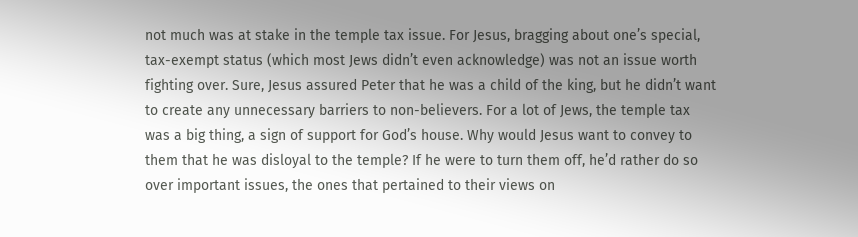not much was at stake in the temple tax issue. For Jesus, bragging about one’s special, tax-exempt status (which most Jews didn’t even acknowledge) was not an issue worth fighting over. Sure, Jesus assured Peter that he was a child of the king, but he didn’t want to create any unnecessary barriers to non-believers. For a lot of Jews, the temple tax was a big thing, a sign of support for God’s house. Why would Jesus want to convey to them that he was disloyal to the temple? If he were to turn them off, he’d rather do so over important issues, the ones that pertained to their views on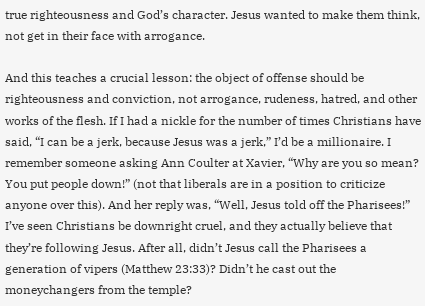true righteousness and God’s character. Jesus wanted to make them think, not get in their face with arrogance.

And this teaches a crucial lesson: the object of offense should be righteousness and conviction, not arrogance, rudeness, hatred, and other works of the flesh. If I had a nickle for the number of times Christians have said, “I can be a jerk, because Jesus was a jerk,” I’d be a millionaire. I remember someone asking Ann Coulter at Xavier, “Why are you so mean? You put people down!” (not that liberals are in a position to criticize anyone over this). And her reply was, “Well, Jesus told off the Pharisees!” I’ve seen Christians be downright cruel, and they actually believe that they’re following Jesus. After all, didn’t Jesus call the Pharisees a generation of vipers (Matthew 23:33)? Didn’t he cast out the moneychangers from the temple?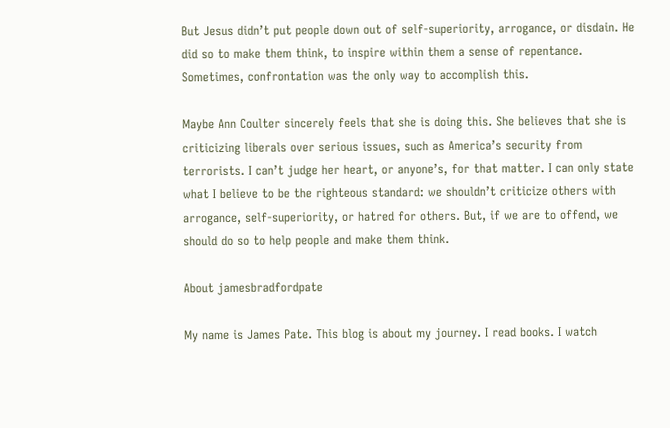But Jesus didn’t put people down out of self-superiority, arrogance, or disdain. He did so to make them think, to inspire within them a sense of repentance. Sometimes, confrontation was the only way to accomplish this.

Maybe Ann Coulter sincerely feels that she is doing this. She believes that she is criticizing liberals over serious issues, such as America’s security from terrorists. I can’t judge her heart, or anyone’s, for that matter. I can only state what I believe to be the righteous standard: we shouldn’t criticize others with arrogance, self-superiority, or hatred for others. But, if we are to offend, we should do so to help people and make them think.

About jamesbradfordpate

My name is James Pate. This blog is about my journey. I read books. I watch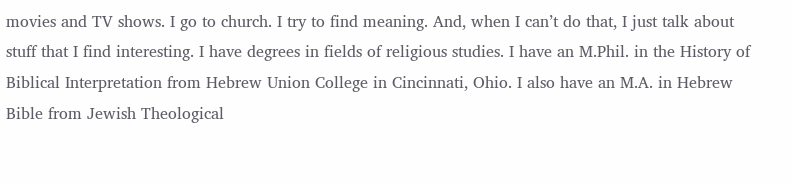movies and TV shows. I go to church. I try to find meaning. And, when I can’t do that, I just talk about stuff that I find interesting. I have degrees in fields of religious studies. I have an M.Phil. in the History of Biblical Interpretation from Hebrew Union College in Cincinnati, Ohio. I also have an M.A. in Hebrew Bible from Jewish Theological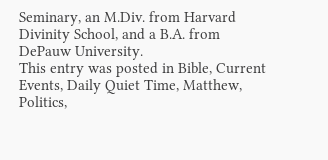Seminary, an M.Div. from Harvard Divinity School, and a B.A. from DePauw University.
This entry was posted in Bible, Current Events, Daily Quiet Time, Matthew, Politics,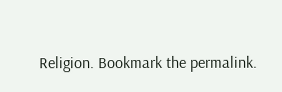Religion. Bookmark the permalink.